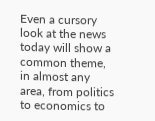Even a cursory look at the news today will show a common theme, in almost any area, from politics to economics to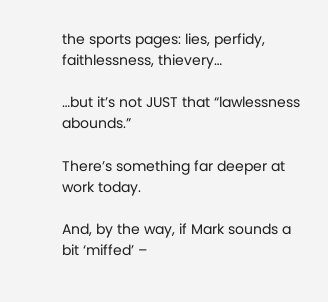the sports pages: lies, perfidy, faithlessness, thievery…

…but it’s not JUST that “lawlessness abounds.”

There’s something far deeper at work today.

And, by the way, if Mark sounds a bit ‘miffed’ –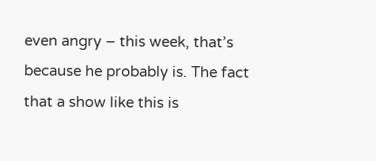even angry – this week, that’s because he probably is. The fact that a show like this is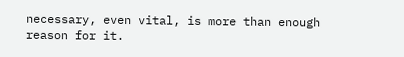necessary, even vital, is more than enough reason for it.